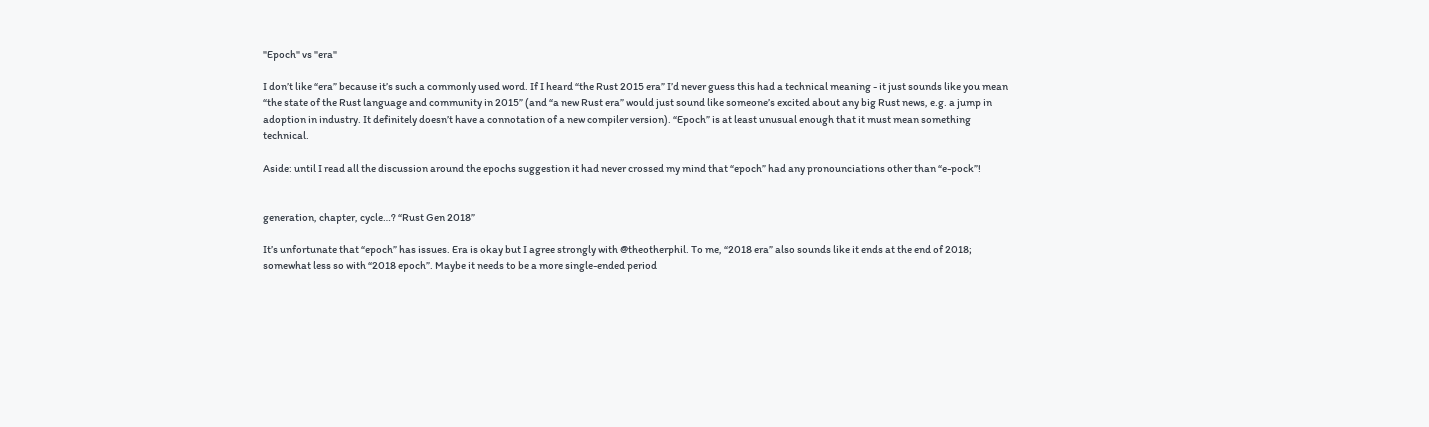"Epoch" vs "era"

I don’t like “era” because it’s such a commonly used word. If I heard “the Rust 2015 era” I’d never guess this had a technical meaning - it just sounds like you mean “the state of the Rust language and community in 2015” (and “a new Rust era” would just sound like someone’s excited about any big Rust news, e.g. a jump in adoption in industry. It definitely doesn’t have a connotation of a new compiler version). “Epoch” is at least unusual enough that it must mean something technical.

Aside: until I read all the discussion around the epochs suggestion it had never crossed my mind that “epoch” had any pronounciations other than “e-pock”!


generation, chapter, cycle…? “Rust Gen 2018”

It’s unfortunate that “epoch” has issues. Era is okay but I agree strongly with @theotherphil. To me, “2018 era” also sounds like it ends at the end of 2018; somewhat less so with “2018 epoch”. Maybe it needs to be a more single-ended period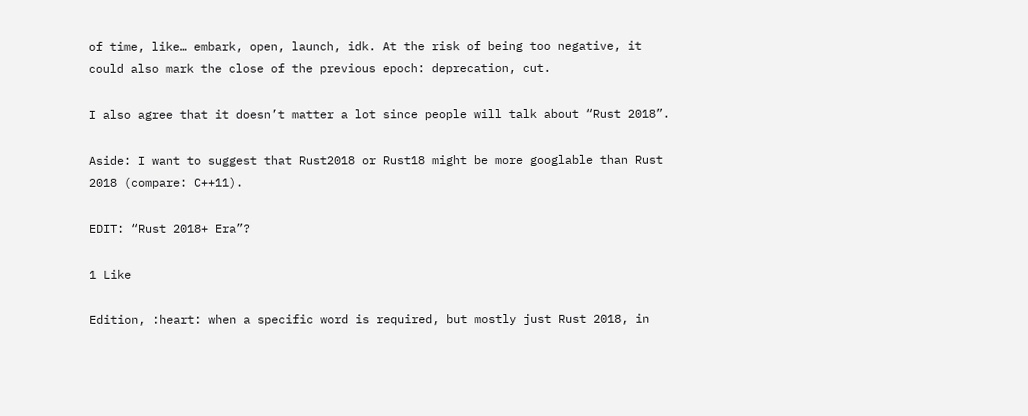of time, like… embark, open, launch, idk. At the risk of being too negative, it could also mark the close of the previous epoch: deprecation, cut.

I also agree that it doesn’t matter a lot since people will talk about “Rust 2018”.

Aside: I want to suggest that Rust2018 or Rust18 might be more googlable than Rust 2018 (compare: C++11).

EDIT: “Rust 2018+ Era”?

1 Like

Edition, :heart: when a specific word is required, but mostly just Rust 2018, in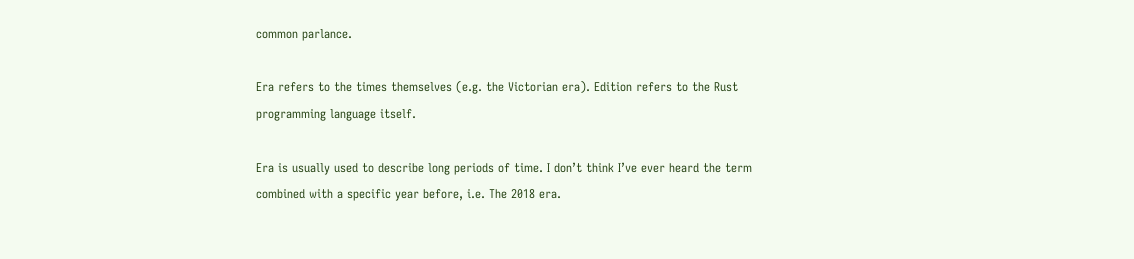common parlance.

Era refers to the times themselves (e.g. the Victorian era). Edition refers to the Rust programming language itself.

Era is usually used to describe long periods of time. I don’t think I’ve ever heard the term combined with a specific year before, i.e. The 2018 era.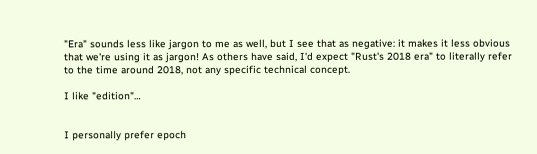"Era" sounds less like jargon to me as well, but I see that as negative: it makes it less obvious that we're using it as jargon! As others have said, I'd expect "Rust's 2018 era" to literally refer to the time around 2018, not any specific technical concept.

I like "edition"…


I personally prefer epoch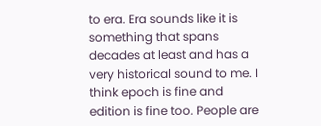to era. Era sounds like it is something that spans decades at least and has a very historical sound to me. I think epoch is fine and edition is fine too. People are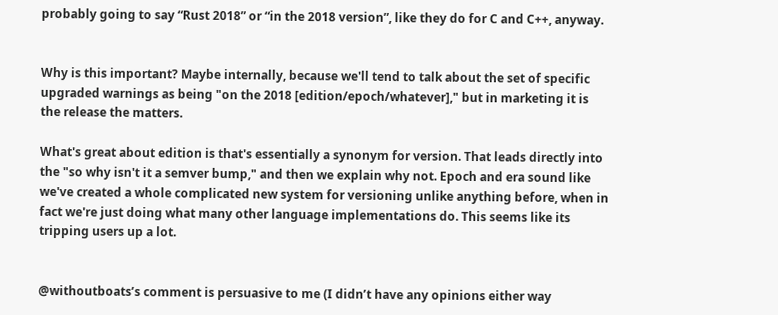probably going to say “Rust 2018” or “in the 2018 version”, like they do for C and C++, anyway.


Why is this important? Maybe internally, because we'll tend to talk about the set of specific upgraded warnings as being "on the 2018 [edition/epoch/whatever]," but in marketing it is the release the matters.

What's great about edition is that's essentially a synonym for version. That leads directly into the "so why isn't it a semver bump," and then we explain why not. Epoch and era sound like we've created a whole complicated new system for versioning unlike anything before, when in fact we're just doing what many other language implementations do. This seems like its tripping users up a lot.


@withoutboats’s comment is persuasive to me (I didn’t have any opinions either way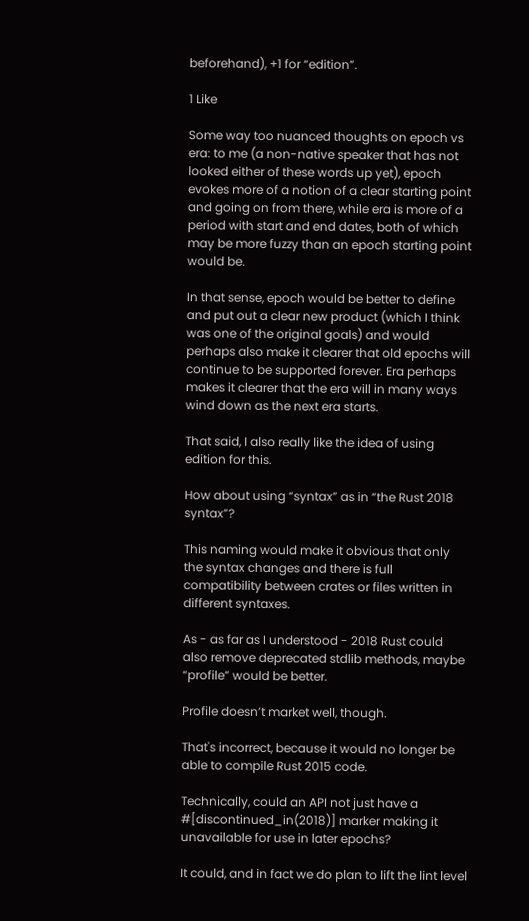beforehand), +1 for “edition”.

1 Like

Some way too nuanced thoughts on epoch vs era: to me (a non-native speaker that has not looked either of these words up yet), epoch evokes more of a notion of a clear starting point and going on from there, while era is more of a period with start and end dates, both of which may be more fuzzy than an epoch starting point would be.

In that sense, epoch would be better to define and put out a clear new product (which I think was one of the original goals) and would perhaps also make it clearer that old epochs will continue to be supported forever. Era perhaps makes it clearer that the era will in many ways wind down as the next era starts.

That said, I also really like the idea of using edition for this.

How about using “syntax” as in “the Rust 2018 syntax”?

This naming would make it obvious that only the syntax changes and there is full compatibility between crates or files written in different syntaxes.

As - as far as I understood - 2018 Rust could also remove deprecated stdlib methods, maybe “profile” would be better.

Profile doesn’t market well, though.

That's incorrect, because it would no longer be able to compile Rust 2015 code.

Technically, could an API not just have a #[discontinued_in(2018)] marker making it unavailable for use in later epochs?

It could, and in fact we do plan to lift the lint level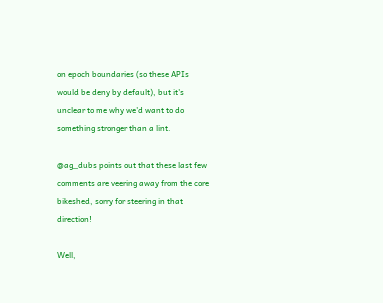on epoch boundaries (so these APIs would be deny by default), but it's unclear to me why we'd want to do something stronger than a lint.

@ag_dubs points out that these last few comments are veering away from the core bikeshed, sorry for steering in that direction!

Well,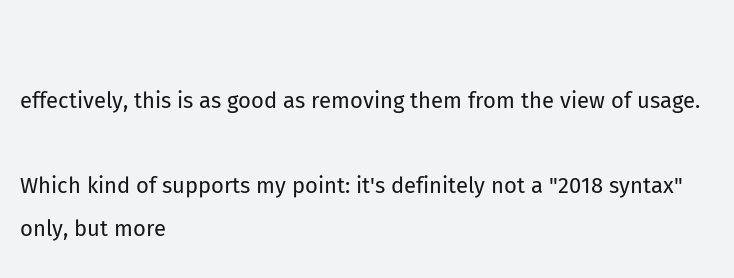effectively, this is as good as removing them from the view of usage.

Which kind of supports my point: it's definitely not a "2018 syntax" only, but more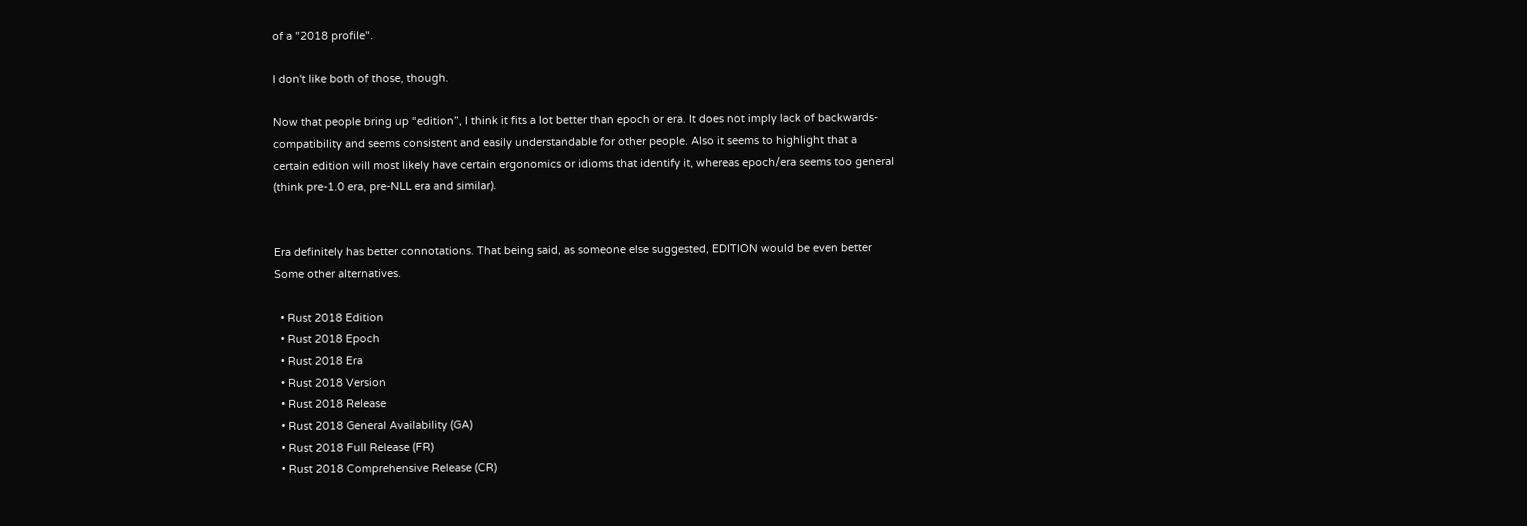of a "2018 profile".

I don't like both of those, though.

Now that people bring up “edition”, I think it fits a lot better than epoch or era. It does not imply lack of backwards-compatibility and seems consistent and easily understandable for other people. Also it seems to highlight that a certain edition will most likely have certain ergonomics or idioms that identify it, whereas epoch/era seems too general (think pre-1.0 era, pre-NLL era and similar).


Era definitely has better connotations. That being said, as someone else suggested, EDITION would be even better Some other alternatives.

  • Rust 2018 Edition
  • Rust 2018 Epoch
  • Rust 2018 Era
  • Rust 2018 Version
  • Rust 2018 Release
  • Rust 2018 General Availability (GA)
  • Rust 2018 Full Release (FR)
  • Rust 2018 Comprehensive Release (CR)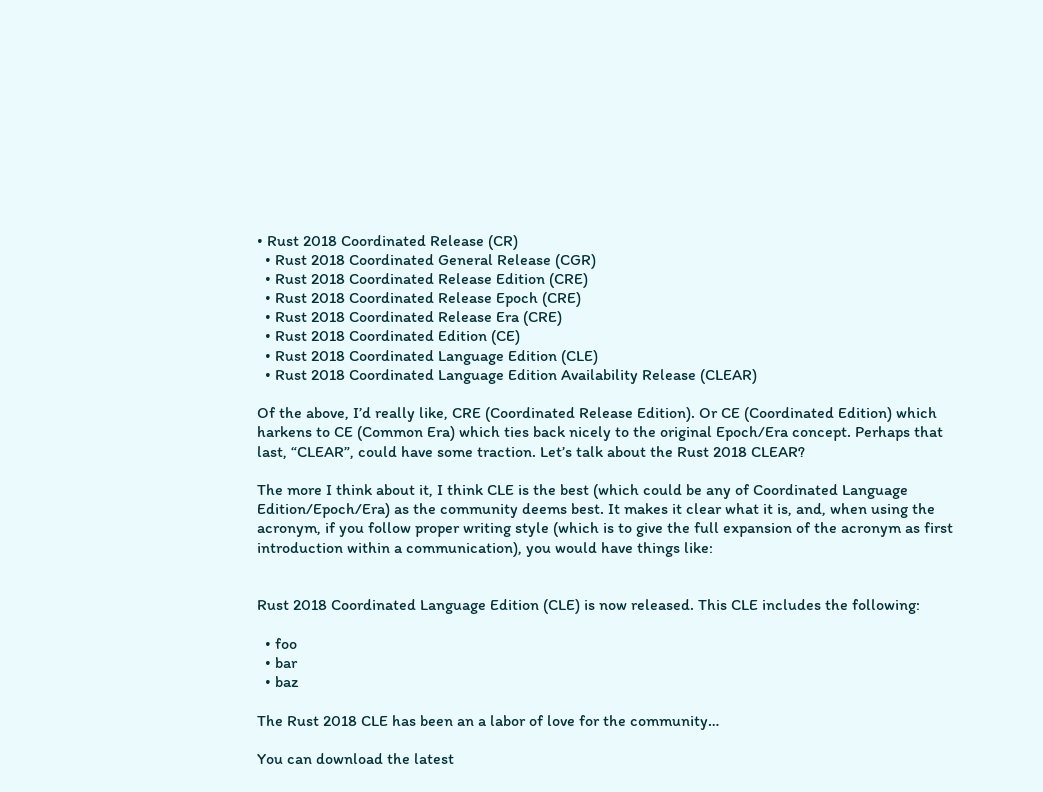• Rust 2018 Coordinated Release (CR)
  • Rust 2018 Coordinated General Release (CGR)
  • Rust 2018 Coordinated Release Edition (CRE)
  • Rust 2018 Coordinated Release Epoch (CRE)
  • Rust 2018 Coordinated Release Era (CRE)
  • Rust 2018 Coordinated Edition (CE)
  • Rust 2018 Coordinated Language Edition (CLE)
  • Rust 2018 Coordinated Language Edition Availability Release (CLEAR)

Of the above, I’d really like, CRE (Coordinated Release Edition). Or CE (Coordinated Edition) which harkens to CE (Common Era) which ties back nicely to the original Epoch/Era concept. Perhaps that last, “CLEAR”, could have some traction. Let’s talk about the Rust 2018 CLEAR?

The more I think about it, I think CLE is the best (which could be any of Coordinated Language Edition/Epoch/Era) as the community deems best. It makes it clear what it is, and, when using the acronym, if you follow proper writing style (which is to give the full expansion of the acronym as first introduction within a communication), you would have things like:


Rust 2018 Coordinated Language Edition (CLE) is now released. This CLE includes the following:

  • foo
  • bar
  • baz

The Rust 2018 CLE has been an a labor of love for the community…

You can download the latest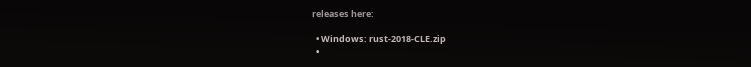releases here:

  • Windows: rust-2018-CLE.zip
  •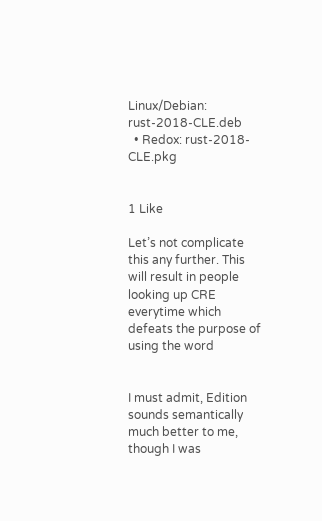Linux/Debian: rust-2018-CLE.deb
  • Redox: rust-2018-CLE.pkg


1 Like

Let’s not complicate this any further. This will result in people looking up CRE everytime which defeats the purpose of using the word


I must admit, Edition sounds semantically much better to me, though I was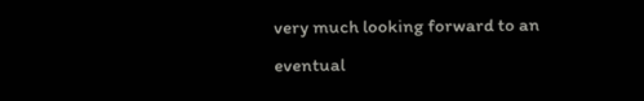very much looking forward to an eventual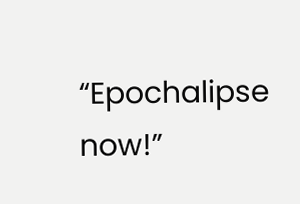“Epochalipse now!”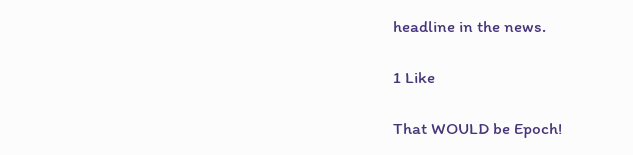headline in the news.

1 Like

That WOULD be Epoch!